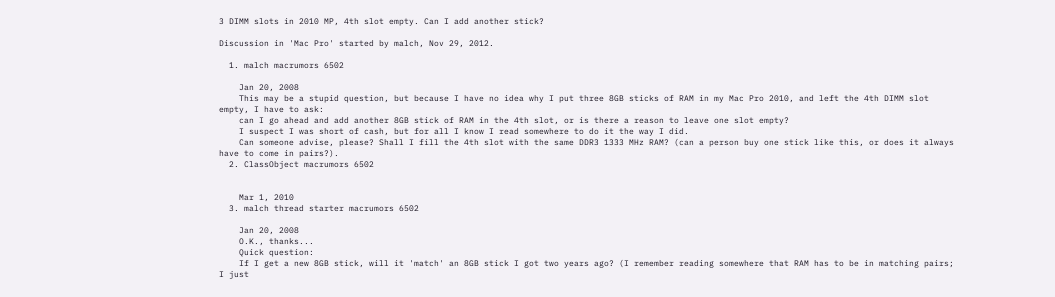3 DIMM slots in 2010 MP, 4th slot empty. Can I add another stick?

Discussion in 'Mac Pro' started by malch, Nov 29, 2012.

  1. malch macrumors 6502

    Jan 20, 2008
    This may be a stupid question, but because I have no idea why I put three 8GB sticks of RAM in my Mac Pro 2010, and left the 4th DIMM slot empty, I have to ask:
    can I go ahead and add another 8GB stick of RAM in the 4th slot, or is there a reason to leave one slot empty?
    I suspect I was short of cash, but for all I know I read somewhere to do it the way I did.
    Can someone advise, please? Shall I fill the 4th slot with the same DDR3 1333 MHz RAM? (can a person buy one stick like this, or does it always have to come in pairs?).
  2. ClassObject macrumors 6502


    Mar 1, 2010
  3. malch thread starter macrumors 6502

    Jan 20, 2008
    O.K., thanks...
    Quick question:
    If I get a new 8GB stick, will it 'match' an 8GB stick I got two years ago? (I remember reading somewhere that RAM has to be in matching pairs; I just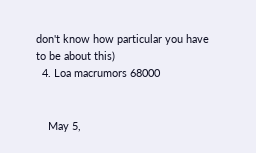don't know how particular you have to be about this)
  4. Loa macrumors 68000


    May 5,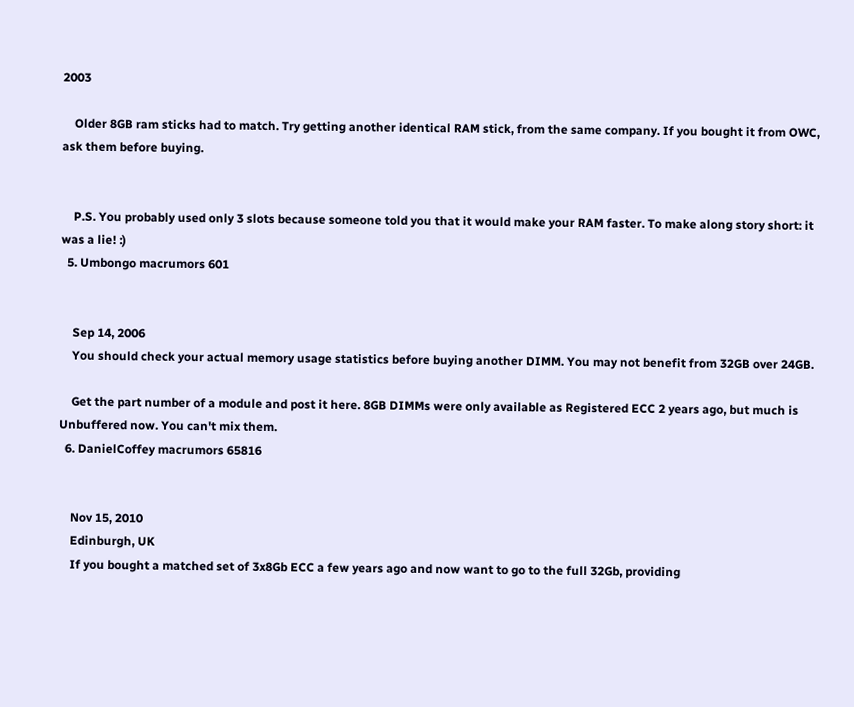2003

    Older 8GB ram sticks had to match. Try getting another identical RAM stick, from the same company. If you bought it from OWC, ask them before buying.


    P.S. You probably used only 3 slots because someone told you that it would make your RAM faster. To make along story short: it was a lie! :)
  5. Umbongo macrumors 601


    Sep 14, 2006
    You should check your actual memory usage statistics before buying another DIMM. You may not benefit from 32GB over 24GB.

    Get the part number of a module and post it here. 8GB DIMMs were only available as Registered ECC 2 years ago, but much is Unbuffered now. You can't mix them.
  6. DanielCoffey macrumors 65816


    Nov 15, 2010
    Edinburgh, UK
    If you bought a matched set of 3x8Gb ECC a few years ago and now want to go to the full 32Gb, providing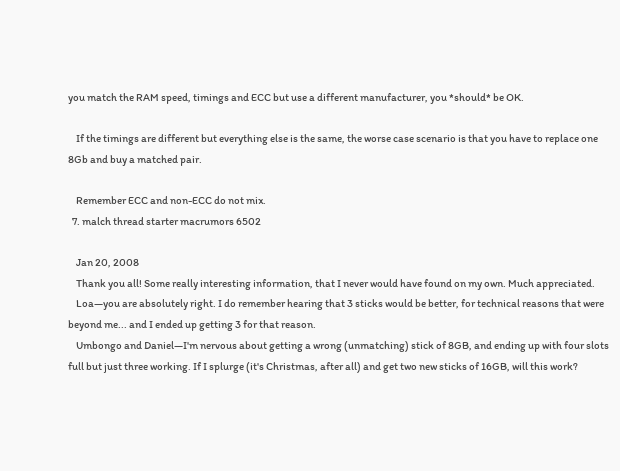you match the RAM speed, timings and ECC but use a different manufacturer, you *should* be OK.

    If the timings are different but everything else is the same, the worse case scenario is that you have to replace one 8Gb and buy a matched pair.

    Remember ECC and non-ECC do not mix.
  7. malch thread starter macrumors 6502

    Jan 20, 2008
    Thank you all! Some really interesting information, that I never would have found on my own. Much appreciated.
    Loa—you are absolutely right. I do remember hearing that 3 sticks would be better, for technical reasons that were beyond me... and I ended up getting 3 for that reason.
    Umbongo and Daniel—I'm nervous about getting a wrong (unmatching) stick of 8GB, and ending up with four slots full but just three working. If I splurge (it's Christmas, after all) and get two new sticks of 16GB, will this work?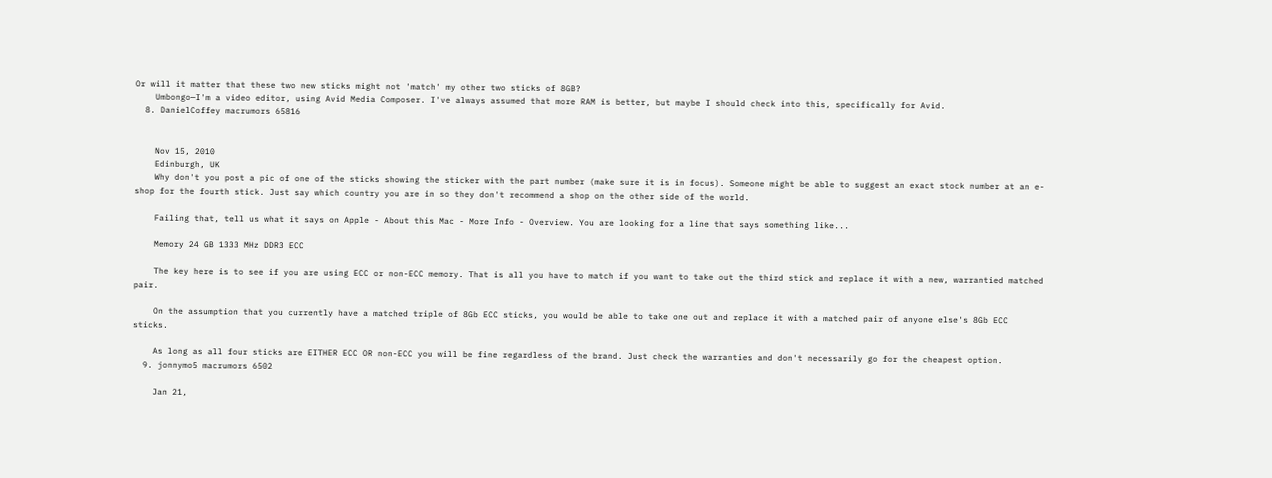Or will it matter that these two new sticks might not 'match' my other two sticks of 8GB?
    Umbongo—I'm a video editor, using Avid Media Composer. I've always assumed that more RAM is better, but maybe I should check into this, specifically for Avid.
  8. DanielCoffey macrumors 65816


    Nov 15, 2010
    Edinburgh, UK
    Why don't you post a pic of one of the sticks showing the sticker with the part number (make sure it is in focus). Someone might be able to suggest an exact stock number at an e-shop for the fourth stick. Just say which country you are in so they don't recommend a shop on the other side of the world.

    Failing that, tell us what it says on Apple - About this Mac - More Info - Overview. You are looking for a line that says something like...

    Memory 24 GB 1333 MHz DDR3 ECC

    The key here is to see if you are using ECC or non-ECC memory. That is all you have to match if you want to take out the third stick and replace it with a new, warrantied matched pair.

    On the assumption that you currently have a matched triple of 8Gb ECC sticks, you would be able to take one out and replace it with a matched pair of anyone else's 8Gb ECC sticks.

    As long as all four sticks are EITHER ECC OR non-ECC you will be fine regardless of the brand. Just check the warranties and don't necessarily go for the cheapest option.
  9. jonnymo5 macrumors 6502

    Jan 21,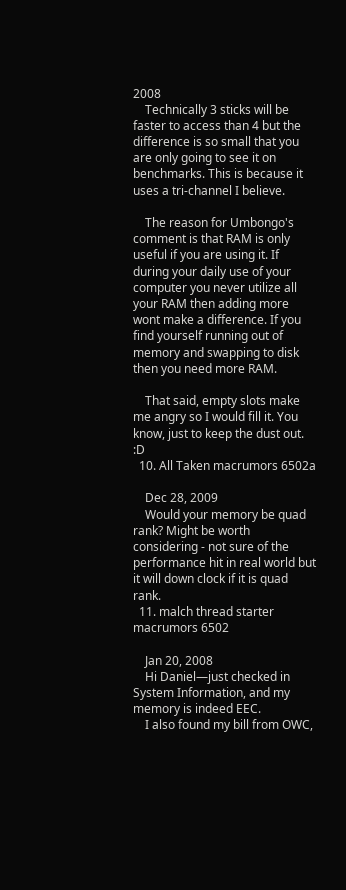2008
    Technically 3 sticks will be faster to access than 4 but the difference is so small that you are only going to see it on benchmarks. This is because it uses a tri-channel I believe.

    The reason for Umbongo's comment is that RAM is only useful if you are using it. If during your daily use of your computer you never utilize all your RAM then adding more wont make a difference. If you find yourself running out of memory and swapping to disk then you need more RAM.

    That said, empty slots make me angry so I would fill it. You know, just to keep the dust out. :D
  10. All Taken macrumors 6502a

    Dec 28, 2009
    Would your memory be quad rank? Might be worth considering - not sure of the performance hit in real world but it will down clock if it is quad rank.
  11. malch thread starter macrumors 6502

    Jan 20, 2008
    Hi Daniel—just checked in System Information, and my memory is indeed EEC.
    I also found my bill from OWC,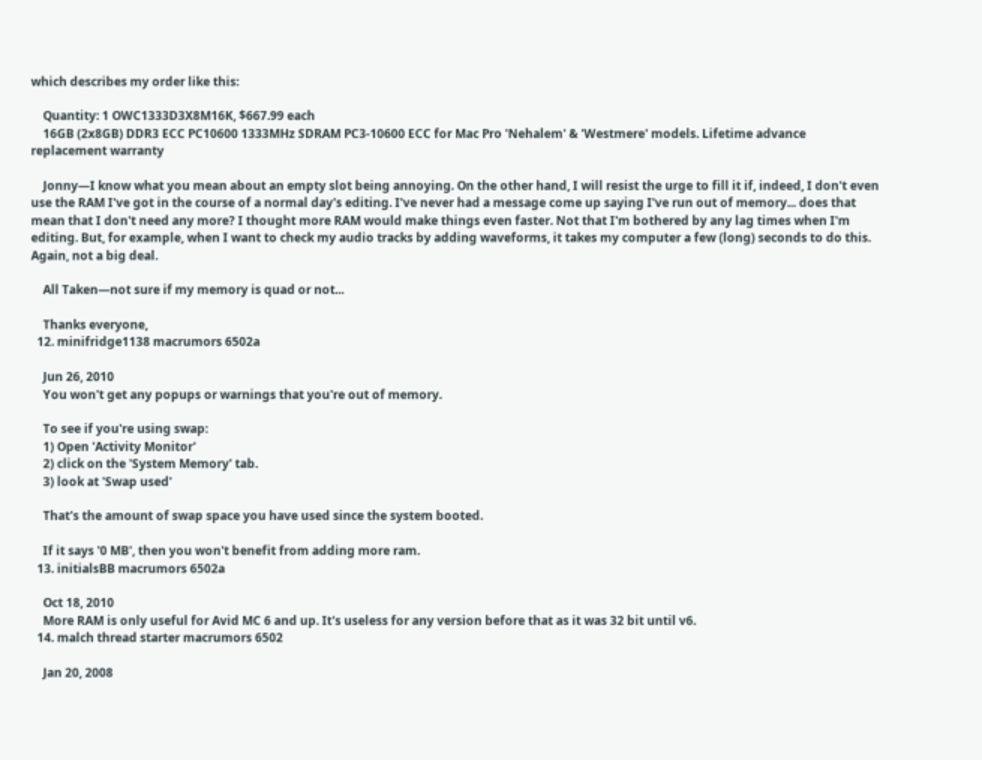which describes my order like this:

    Quantity: 1 OWC1333D3X8M16K, $667.99 each
    16GB (2x8GB) DDR3 ECC PC10600 1333MHz SDRAM PC3-10600 ECC for Mac Pro 'Nehalem' & 'Westmere' models. Lifetime advance replacement warranty

    Jonny—I know what you mean about an empty slot being annoying. On the other hand, I will resist the urge to fill it if, indeed, I don't even use the RAM I've got in the course of a normal day's editing. I've never had a message come up saying I've run out of memory... does that mean that I don't need any more? I thought more RAM would make things even faster. Not that I'm bothered by any lag times when I'm editing. But, for example, when I want to check my audio tracks by adding waveforms, it takes my computer a few (long) seconds to do this. Again, not a big deal.

    All Taken—not sure if my memory is quad or not...

    Thanks everyone,
  12. minifridge1138 macrumors 6502a

    Jun 26, 2010
    You won't get any popups or warnings that you're out of memory.

    To see if you're using swap:
    1) Open 'Activity Monitor'
    2) click on the 'System Memory' tab.
    3) look at 'Swap used'

    That's the amount of swap space you have used since the system booted.

    If it says '0 MB', then you won't benefit from adding more ram.
  13. initialsBB macrumors 6502a

    Oct 18, 2010
    More RAM is only useful for Avid MC 6 and up. It's useless for any version before that as it was 32 bit until v6.
  14. malch thread starter macrumors 6502

    Jan 20, 2008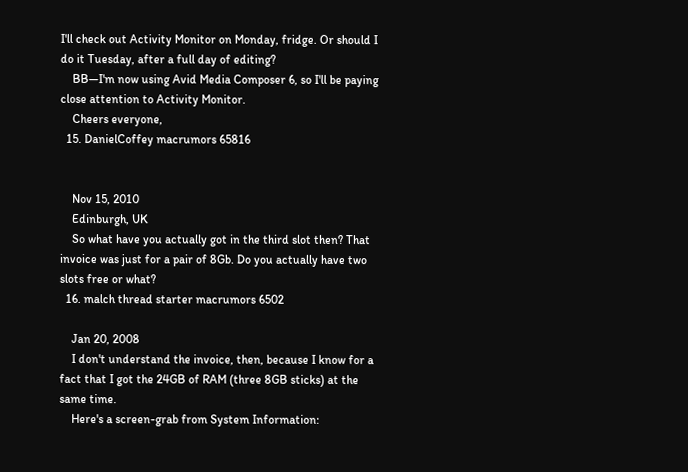I'll check out Activity Monitor on Monday, fridge. Or should I do it Tuesday, after a full day of editing?
    BB—I'm now using Avid Media Composer 6, so I'll be paying close attention to Activity Monitor.
    Cheers everyone,
  15. DanielCoffey macrumors 65816


    Nov 15, 2010
    Edinburgh, UK
    So what have you actually got in the third slot then? That invoice was just for a pair of 8Gb. Do you actually have two slots free or what?
  16. malch thread starter macrumors 6502

    Jan 20, 2008
    I don't understand the invoice, then, because I know for a fact that I got the 24GB of RAM (three 8GB sticks) at the same time.
    Here's a screen-grab from System Information: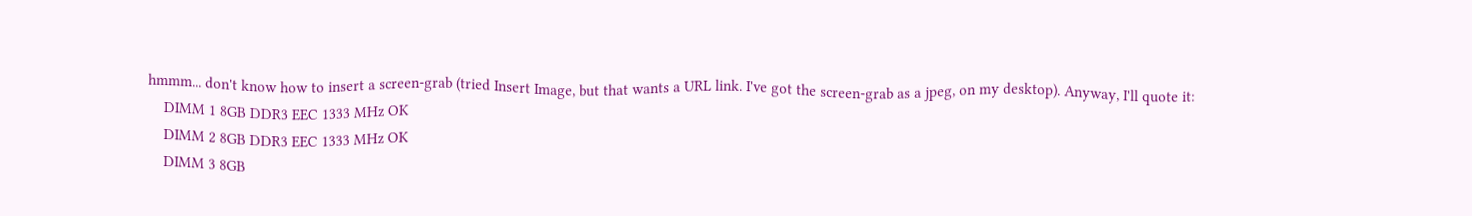hmmm... don't know how to insert a screen-grab (tried Insert Image, but that wants a URL link. I've got the screen-grab as a jpeg, on my desktop). Anyway, I'll quote it:
    DIMM 1 8GB DDR3 EEC 1333 MHz OK
    DIMM 2 8GB DDR3 EEC 1333 MHz OK
    DIMM 3 8GB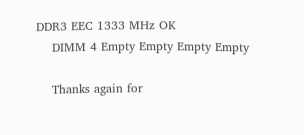DDR3 EEC 1333 MHz OK
    DIMM 4 Empty Empty Empty Empty

    Thanks again for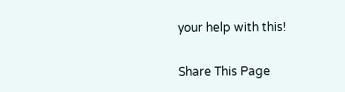your help with this!

Share This Page